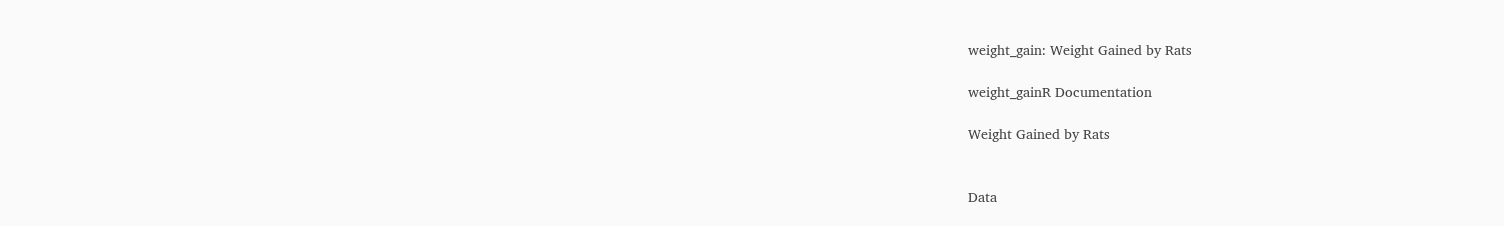weight_gain: Weight Gained by Rats

weight_gainR Documentation

Weight Gained by Rats


Data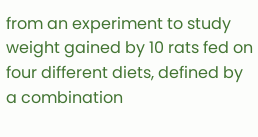from an experiment to study weight gained by 10 rats fed on four different diets, defined by a combination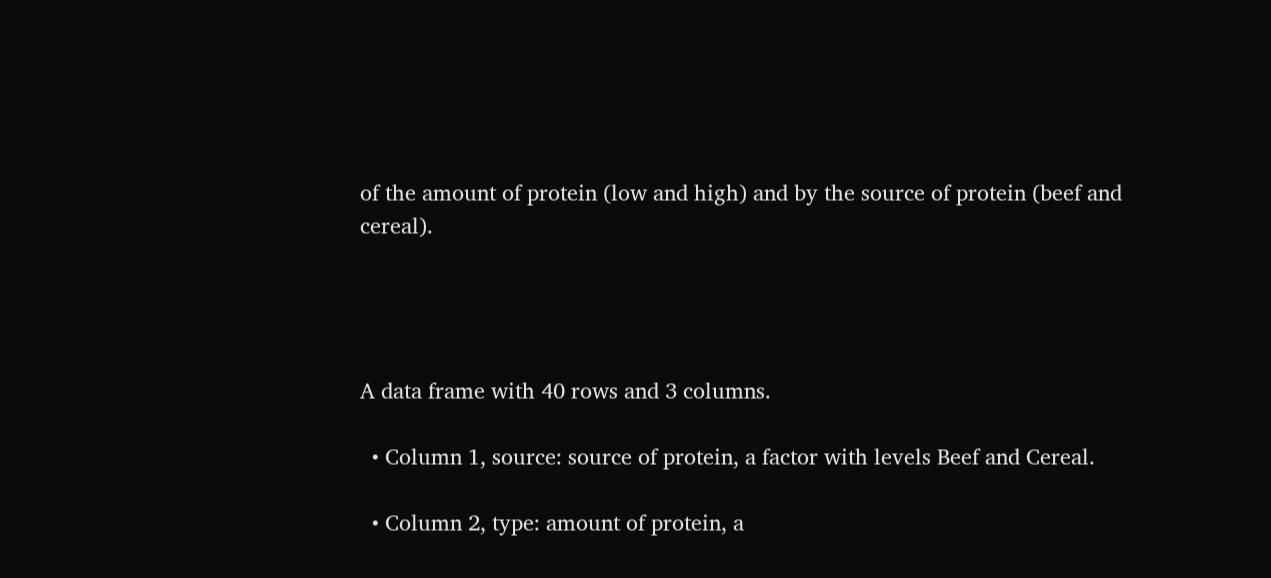of the amount of protein (low and high) and by the source of protein (beef and cereal).




A data frame with 40 rows and 3 columns.

  • Column 1, source: source of protein, a factor with levels Beef and Cereal.

  • Column 2, type: amount of protein, a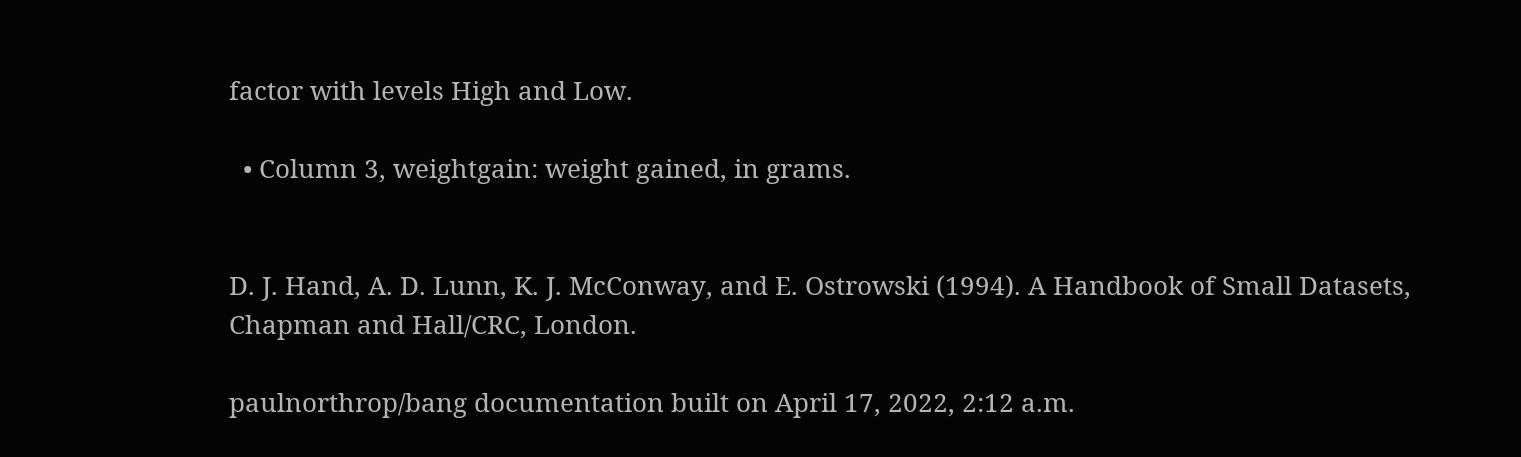factor with levels High and Low.

  • Column 3, weightgain: weight gained, in grams.


D. J. Hand, A. D. Lunn, K. J. McConway, and E. Ostrowski (1994). A Handbook of Small Datasets, Chapman and Hall/CRC, London.

paulnorthrop/bang documentation built on April 17, 2022, 2:12 a.m.